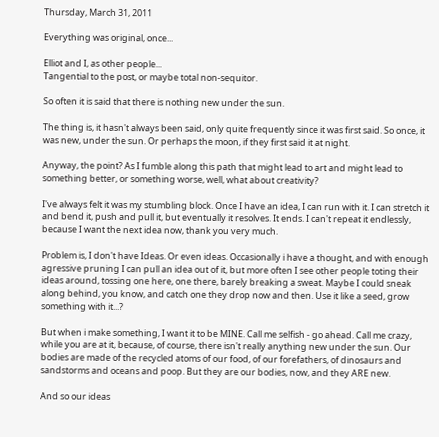Thursday, March 31, 2011

Everything was original, once...

Elliot and I, as other people...
Tangential to the post, or maybe total non-sequitor.

So often it is said that there is nothing new under the sun.

The thing is, it hasn't always been said, only quite frequently since it was first said. So once, it was new, under the sun. Or perhaps the moon, if they first said it at night.

Anyway, the point? As I fumble along this path that might lead to art and might lead to something better, or something worse, well, what about creativity?

I've always felt it was my stumbling block. Once I have an idea, I can run with it. I can stretch it and bend it, push and pull it, but eventually it resolves. It ends. I can't repeat it endlessly, because I want the next idea now, thank you very much.

Problem is, I don't have Ideas. Or even ideas. Occasionally i have a thought, and with enough agressive pruning I can pull an idea out of it, but more often I see other people toting their ideas around, tossing one here, one there, barely breaking a sweat. Maybe I could sneak along behind, you know, and catch one they drop now and then. Use it like a seed, grow something with it...?

But when i make something, I want it to be MINE. Call me selfish - go ahead. Call me crazy, while you are at it, because, of course, there isn't really anything new under the sun. Our bodies are made of the recycled atoms of our food, of our forefathers, of dinosaurs and sandstorms and oceans and poop. But they are our bodies, now, and they ARE new.

And so our ideas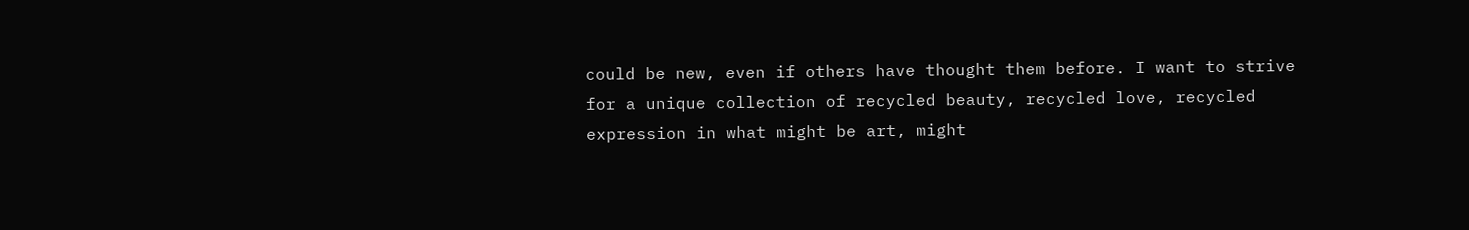could be new, even if others have thought them before. I want to strive for a unique collection of recycled beauty, recycled love, recycled expression in what might be art, might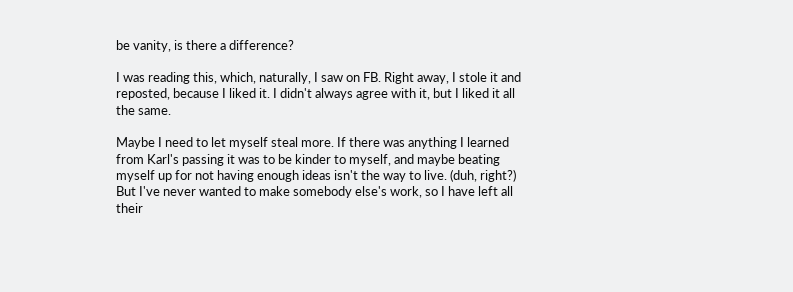be vanity, is there a difference?

I was reading this, which, naturally, I saw on FB. Right away, I stole it and reposted, because I liked it. I didn't always agree with it, but I liked it all the same.

Maybe I need to let myself steal more. If there was anything I learned from Karl's passing it was to be kinder to myself, and maybe beating myself up for not having enough ideas isn't the way to live. (duh, right?) But I've never wanted to make somebody else's work, so I have left all their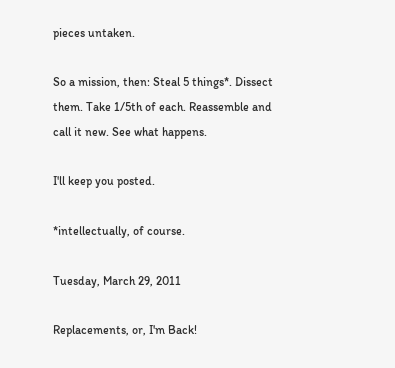pieces untaken.

So a mission, then: Steal 5 things*. Dissect them. Take 1/5th of each. Reassemble and call it new. See what happens.

I'll keep you posted.

*intellectually, of course.

Tuesday, March 29, 2011

Replacements, or, I'm Back!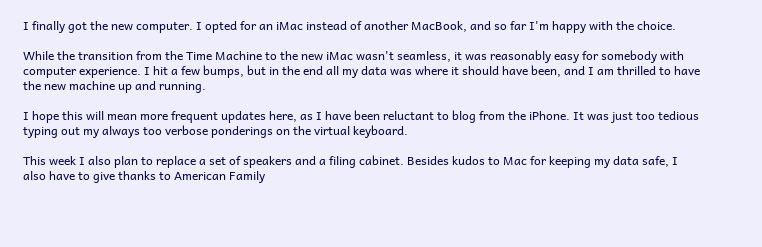I finally got the new computer. I opted for an iMac instead of another MacBook, and so far I'm happy with the choice.

While the transition from the Time Machine to the new iMac wasn't seamless, it was reasonably easy for somebody with computer experience. I hit a few bumps, but in the end all my data was where it should have been, and I am thrilled to have the new machine up and running.

I hope this will mean more frequent updates here, as I have been reluctant to blog from the iPhone. It was just too tedious typing out my always too verbose ponderings on the virtual keyboard.

This week I also plan to replace a set of speakers and a filing cabinet. Besides kudos to Mac for keeping my data safe, I also have to give thanks to American Family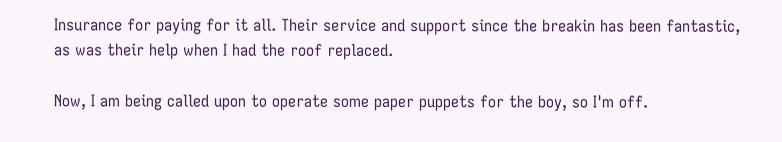Insurance for paying for it all. Their service and support since the breakin has been fantastic, as was their help when I had the roof replaced.

Now, I am being called upon to operate some paper puppets for the boy, so I'm off.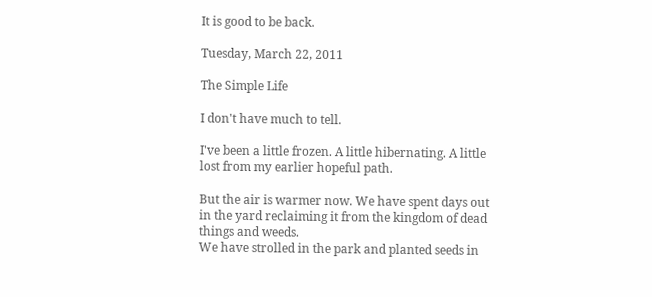It is good to be back.

Tuesday, March 22, 2011

The Simple Life

I don't have much to tell.

I've been a little frozen. A little hibernating. A little lost from my earlier hopeful path.

But the air is warmer now. We have spent days out in the yard reclaiming it from the kingdom of dead things and weeds.
We have strolled in the park and planted seeds in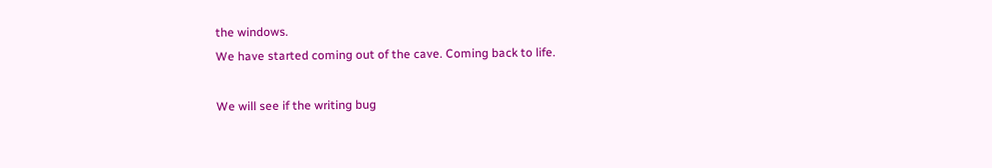the windows.
We have started coming out of the cave. Coming back to life.

We will see if the writing bug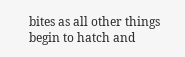bites as all other things begin to hatch and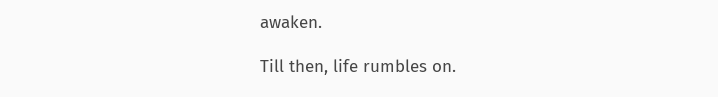awaken.

Till then, life rumbles on.